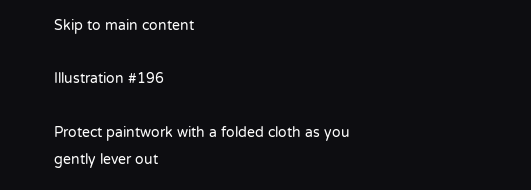Skip to main content

Illustration #196

Protect paintwork with a folded cloth as you gently lever out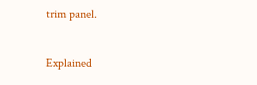trim panel.

Explained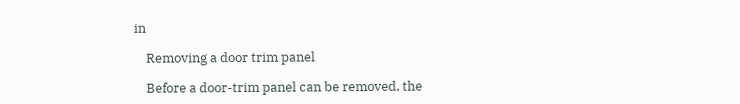in

    Removing a door trim panel

    Before a door-trim panel can be removed, the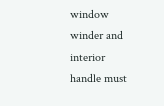window winder and interior handle must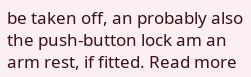be taken off, an probably also the push-button lock am an arm rest, if fitted. Read more